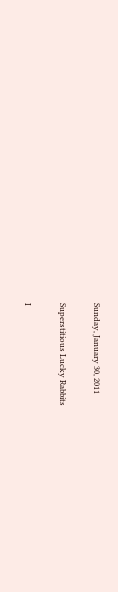Sunday, January 30, 2011

Superstitious Lucky Rabbits

I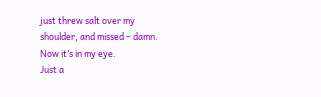just threw salt over my shoulder, and missed – damn.
Now it’s in my eye.
Just a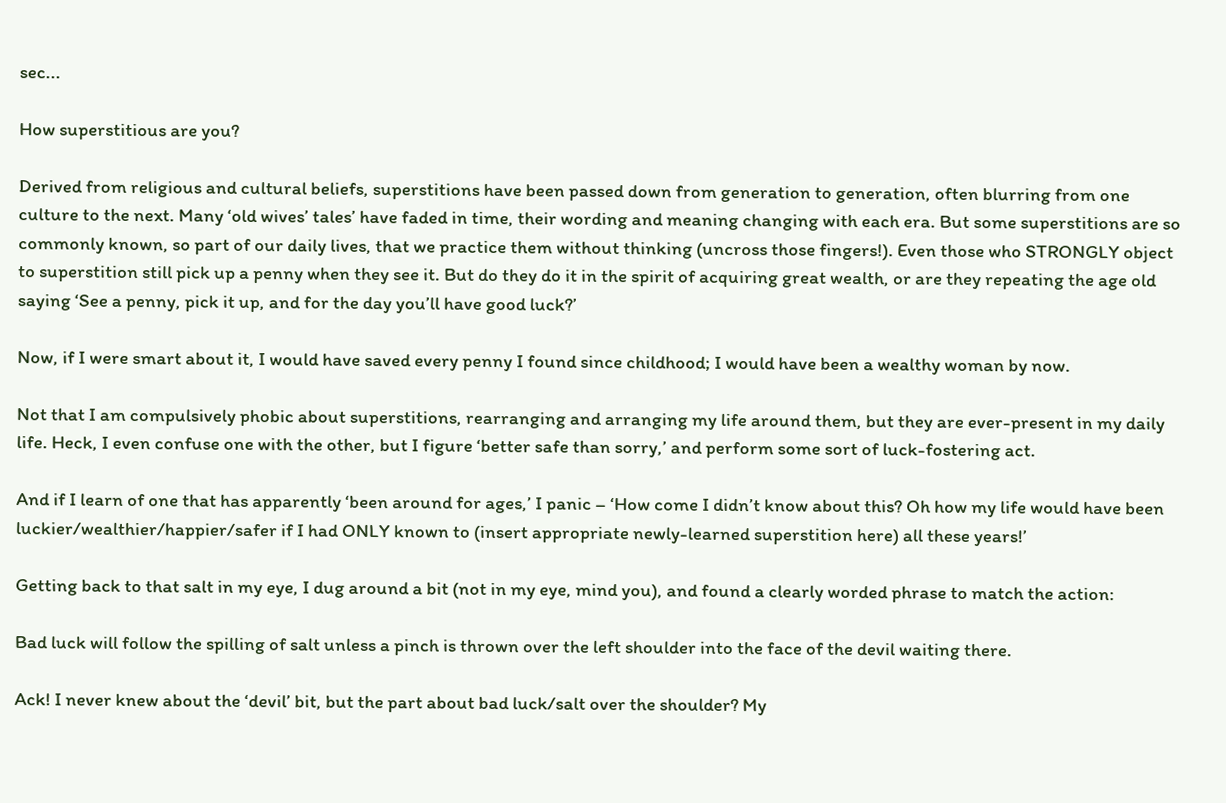sec...

How superstitious are you?

Derived from religious and cultural beliefs, superstitions have been passed down from generation to generation, often blurring from one culture to the next. Many ‘old wives’ tales’ have faded in time, their wording and meaning changing with each era. But some superstitions are so commonly known, so part of our daily lives, that we practice them without thinking (uncross those fingers!). Even those who STRONGLY object to superstition still pick up a penny when they see it. But do they do it in the spirit of acquiring great wealth, or are they repeating the age old saying ‘See a penny, pick it up, and for the day you’ll have good luck?’

Now, if I were smart about it, I would have saved every penny I found since childhood; I would have been a wealthy woman by now.

Not that I am compulsively phobic about superstitions, rearranging and arranging my life around them, but they are ever-present in my daily life. Heck, I even confuse one with the other, but I figure ‘better safe than sorry,’ and perform some sort of luck-fostering act.

And if I learn of one that has apparently ‘been around for ages,’ I panic – ‘How come I didn’t know about this? Oh how my life would have been luckier/wealthier/happier/safer if I had ONLY known to (insert appropriate newly-learned superstition here) all these years!’

Getting back to that salt in my eye, I dug around a bit (not in my eye, mind you), and found a clearly worded phrase to match the action:

Bad luck will follow the spilling of salt unless a pinch is thrown over the left shoulder into the face of the devil waiting there.

Ack! I never knew about the ‘devil’ bit, but the part about bad luck/salt over the shoulder? My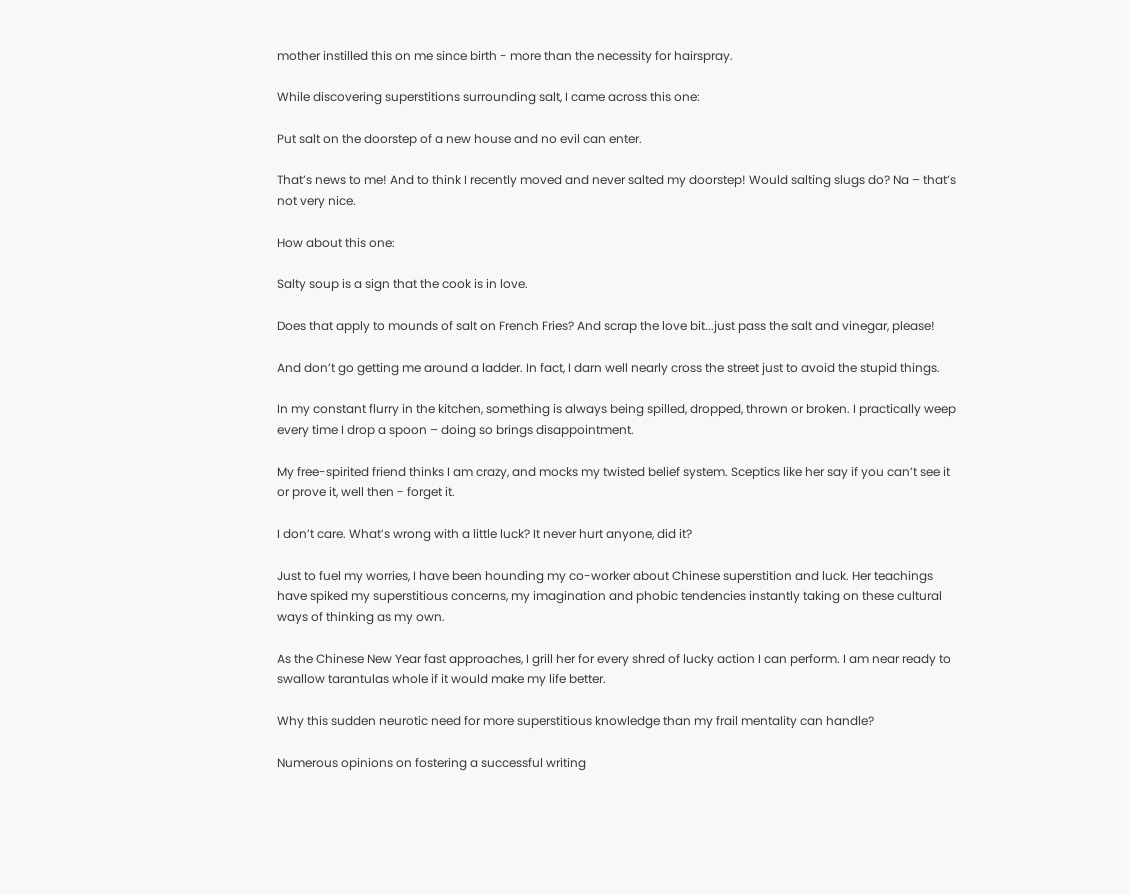mother instilled this on me since birth - more than the necessity for hairspray.

While discovering superstitions surrounding salt, I came across this one:

Put salt on the doorstep of a new house and no evil can enter.

That’s news to me! And to think I recently moved and never salted my doorstep! Would salting slugs do? Na – that’s not very nice.

How about this one:

Salty soup is a sign that the cook is in love.

Does that apply to mounds of salt on French Fries? And scrap the love bit...just pass the salt and vinegar, please!

And don’t go getting me around a ladder. In fact, I darn well nearly cross the street just to avoid the stupid things.

In my constant flurry in the kitchen, something is always being spilled, dropped, thrown or broken. I practically weep every time I drop a spoon – doing so brings disappointment.

My free-spirited friend thinks I am crazy, and mocks my twisted belief system. Sceptics like her say if you can’t see it or prove it, well then - forget it.

I don’t care. What’s wrong with a little luck? It never hurt anyone, did it?

Just to fuel my worries, I have been hounding my co-worker about Chinese superstition and luck. Her teachings have spiked my superstitious concerns, my imagination and phobic tendencies instantly taking on these cultural ways of thinking as my own.

As the Chinese New Year fast approaches, I grill her for every shred of lucky action I can perform. I am near ready to swallow tarantulas whole if it would make my life better.

Why this sudden neurotic need for more superstitious knowledge than my frail mentality can handle?

Numerous opinions on fostering a successful writing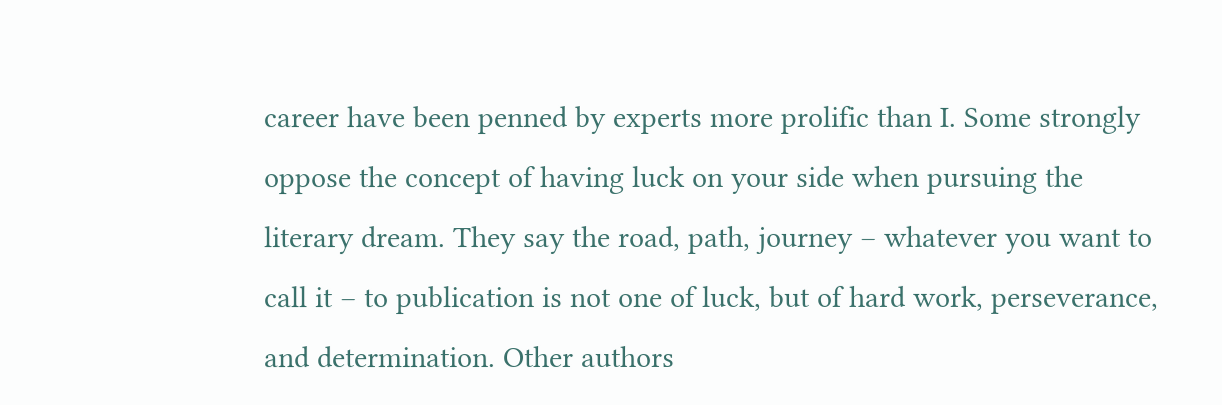career have been penned by experts more prolific than I. Some strongly oppose the concept of having luck on your side when pursuing the literary dream. They say the road, path, journey – whatever you want to call it – to publication is not one of luck, but of hard work, perseverance, and determination. Other authors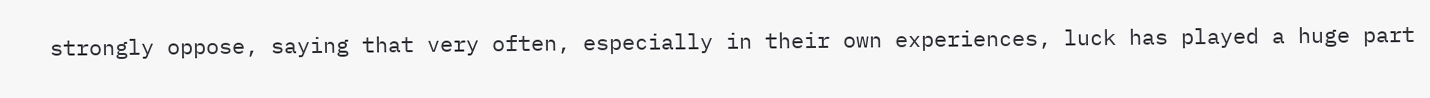strongly oppose, saying that very often, especially in their own experiences, luck has played a huge part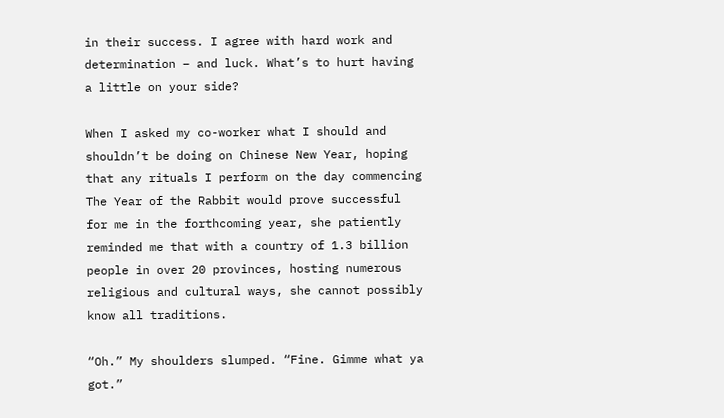in their success. I agree with hard work and determination – and luck. What’s to hurt having a little on your side?

When I asked my co-worker what I should and shouldn’t be doing on Chinese New Year, hoping that any rituals I perform on the day commencing The Year of the Rabbit would prove successful for me in the forthcoming year, she patiently reminded me that with a country of 1.3 billion people in over 20 provinces, hosting numerous religious and cultural ways, she cannot possibly know all traditions.

“Oh.” My shoulders slumped. “Fine. Gimme what ya got.”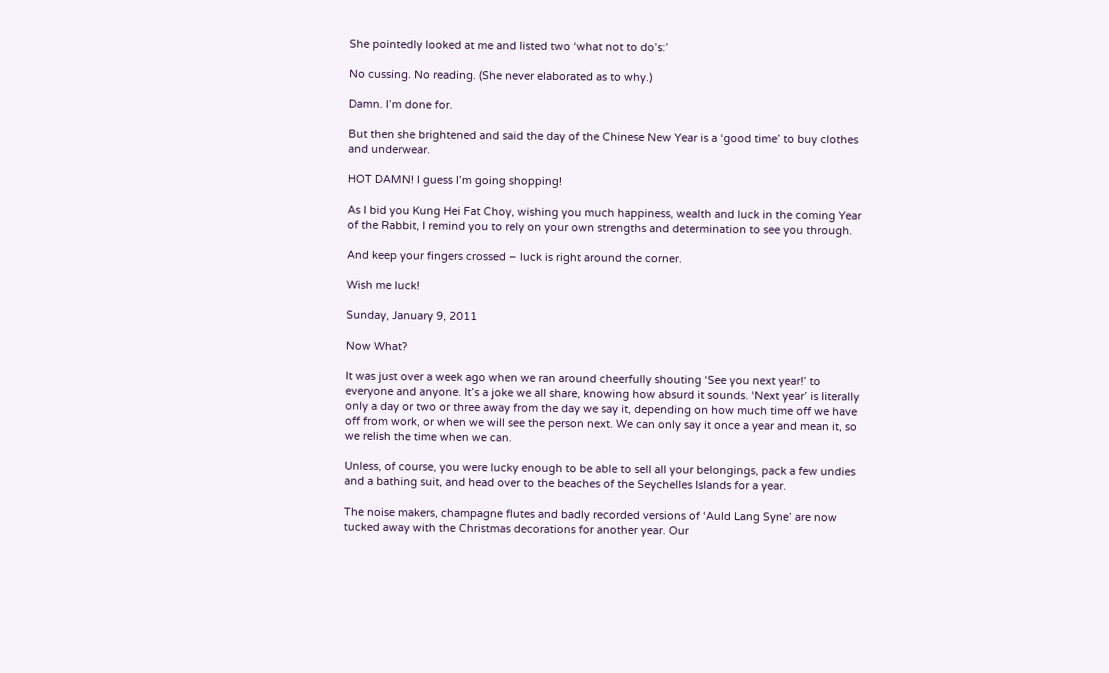She pointedly looked at me and listed two ‘what not to do’s:’

No cussing. No reading. (She never elaborated as to why.)

Damn. I’m done for.

But then she brightened and said the day of the Chinese New Year is a ‘good time’ to buy clothes and underwear.

HOT DAMN! I guess I’m going shopping!

As I bid you Kung Hei Fat Choy, wishing you much happiness, wealth and luck in the coming Year of the Rabbit, I remind you to rely on your own strengths and determination to see you through.

And keep your fingers crossed – luck is right around the corner.

Wish me luck!

Sunday, January 9, 2011

Now What?

It was just over a week ago when we ran around cheerfully shouting ‘See you next year!’ to everyone and anyone. It’s a joke we all share, knowing how absurd it sounds. ‘Next year’ is literally only a day or two or three away from the day we say it, depending on how much time off we have off from work, or when we will see the person next. We can only say it once a year and mean it, so we relish the time when we can.

Unless, of course, you were lucky enough to be able to sell all your belongings, pack a few undies and a bathing suit, and head over to the beaches of the Seychelles Islands for a year.

The noise makers, champagne flutes and badly recorded versions of ‘Auld Lang Syne’ are now tucked away with the Christmas decorations for another year. Our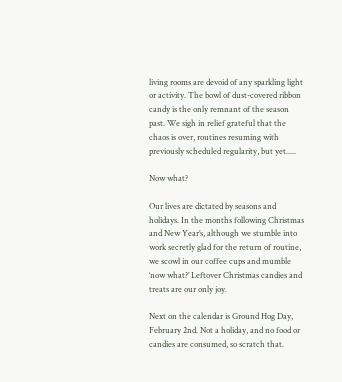living rooms are devoid of any sparkling light or activity. The bowl of dust-covered ribbon candy is the only remnant of the season past. We sigh in relief grateful that the chaos is over, routines resuming with previously scheduled regularity, but yet.....

Now what?

Our lives are dictated by seasons and holidays. In the months following Christmas and New Year’s, although we stumble into work secretly glad for the return of routine, we scowl in our coffee cups and mumble ‘now what?’ Leftover Christmas candies and treats are our only joy.

Next on the calendar is Ground Hog Day, February 2nd. Not a holiday, and no food or candies are consumed, so scratch that.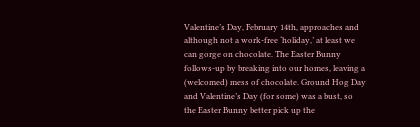Valentine’s Day, February 14th, approaches and although not a work-free ‘holiday,’ at least we can gorge on chocolate. The Easter Bunny follows-up by breaking into our homes, leaving a (welcomed) mess of chocolate. Ground Hog Day and Valentine’s Day (for some) was a bust, so the Easter Bunny better pick up the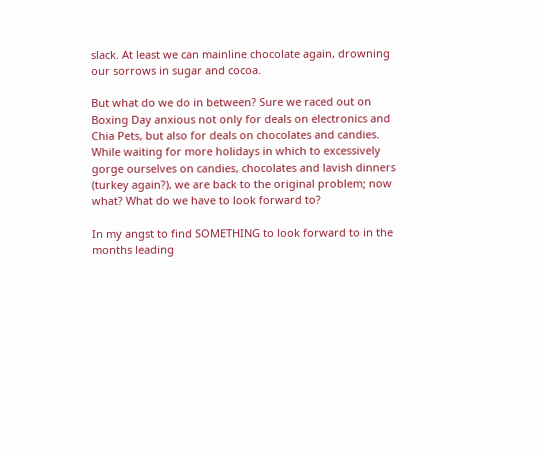slack. At least we can mainline chocolate again, drowning our sorrows in sugar and cocoa.

But what do we do in between? Sure we raced out on Boxing Day anxious not only for deals on electronics and Chia Pets, but also for deals on chocolates and candies. While waiting for more holidays in which to excessively gorge ourselves on candies, chocolates and lavish dinners (turkey again?), we are back to the original problem; now what? What do we have to look forward to?

In my angst to find SOMETHING to look forward to in the months leading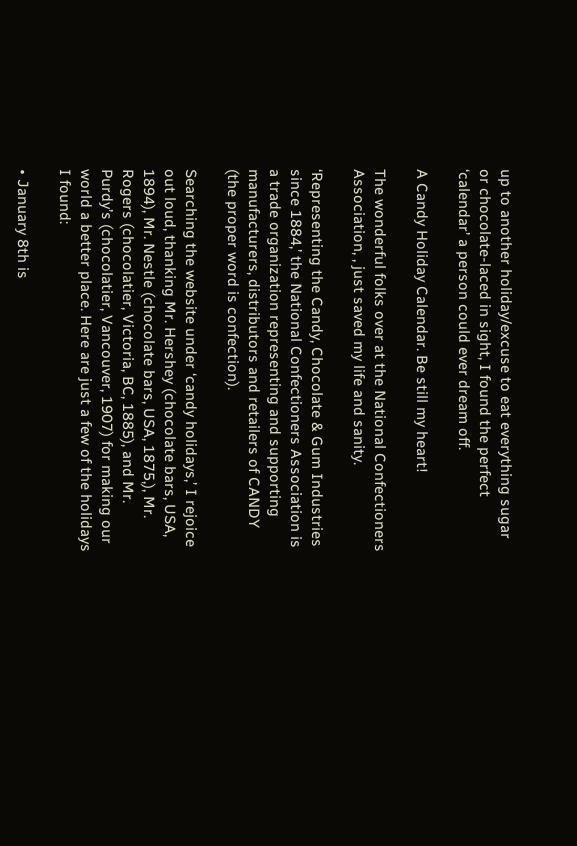up to another holiday/excuse to eat everything sugar or chocolate-laced in sight, I found the perfect ‘calendar’ a person could ever dream off.

A Candy Holiday Calendar. Be still my heart!

The wonderful folks over at the National Confectioners Association, , just saved my life and sanity.

‘Representing the Candy, Chocolate & Gum Industries since 1884,’ the National Confectioners Association is a trade organization representing and supporting manufacturers, distributors and retailers of CANDY (the proper word is confection).

Searching the website under ‘candy holidays,’ I rejoice out loud, thanking Mr. Hershey (chocolate bars, USA, 1894), Mr. Nestle (chocolate bars, USA, 1875,), Mr. Rogers (chocolatier, Victoria, BC, 1885), and Mr. Purdy’s (chocolatier, Vancouver, 1907) for making our world a better place. Here are just a few of the holidays I found:

• January 8th is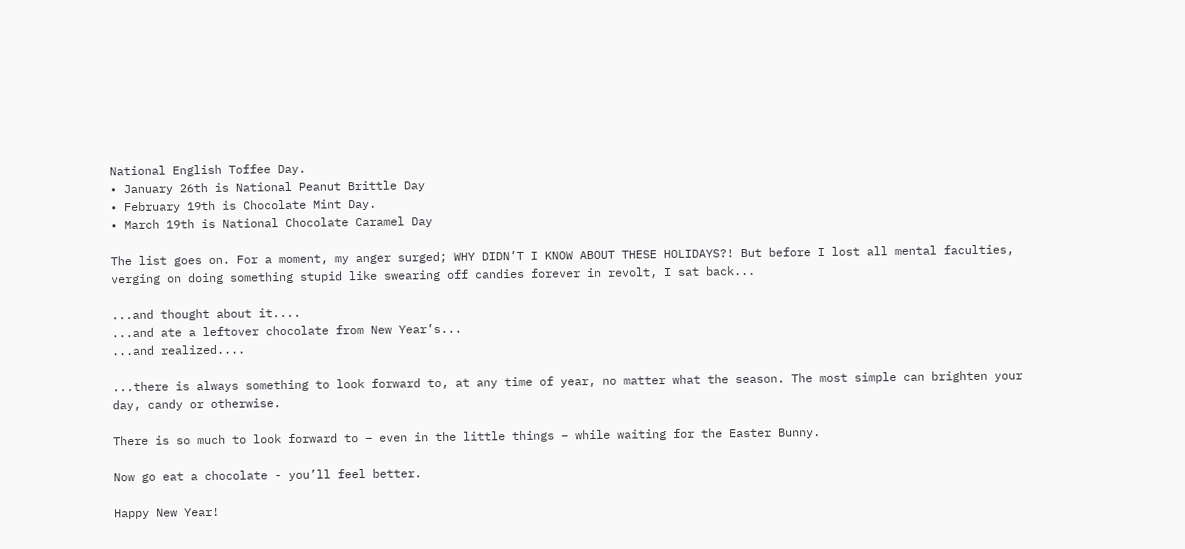National English Toffee Day.
• January 26th is National Peanut Brittle Day
• February 19th is Chocolate Mint Day.
• March 19th is National Chocolate Caramel Day

The list goes on. For a moment, my anger surged; WHY DIDN’T I KNOW ABOUT THESE HOLIDAYS?! But before I lost all mental faculties, verging on doing something stupid like swearing off candies forever in revolt, I sat back...

...and thought about it....
...and ate a leftover chocolate from New Year’s...
...and realized....

...there is always something to look forward to, at any time of year, no matter what the season. The most simple can brighten your day, candy or otherwise.

There is so much to look forward to – even in the little things – while waiting for the Easter Bunny.

Now go eat a chocolate - you’ll feel better.

Happy New Year!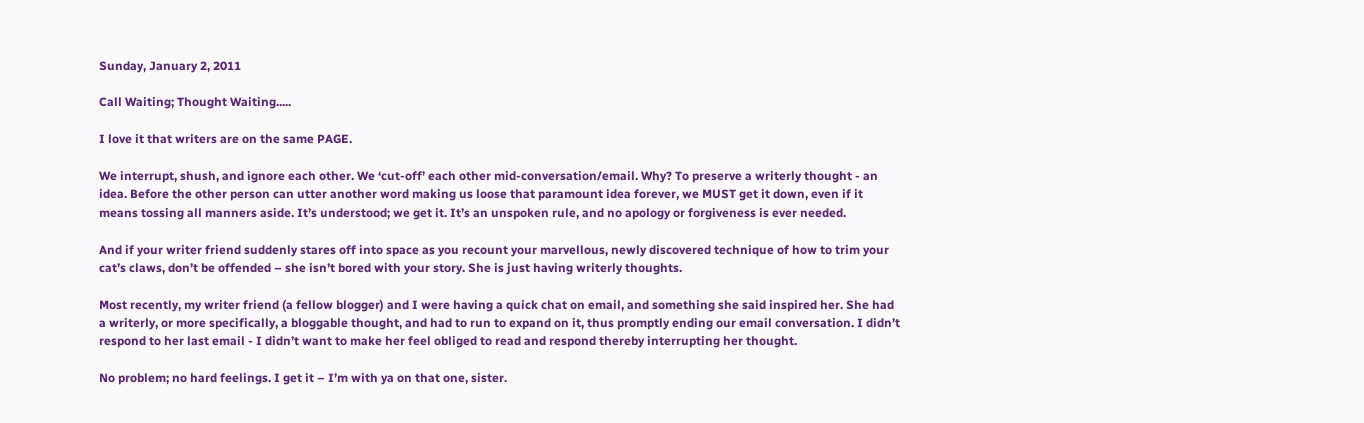Sunday, January 2, 2011

Call Waiting; Thought Waiting.....

I love it that writers are on the same PAGE.

We interrupt, shush, and ignore each other. We ‘cut-off’ each other mid-conversation/email. Why? To preserve a writerly thought - an idea. Before the other person can utter another word making us loose that paramount idea forever, we MUST get it down, even if it means tossing all manners aside. It’s understood; we get it. It’s an unspoken rule, and no apology or forgiveness is ever needed.

And if your writer friend suddenly stares off into space as you recount your marvellous, newly discovered technique of how to trim your cat’s claws, don’t be offended – she isn’t bored with your story. She is just having writerly thoughts.

Most recently, my writer friend (a fellow blogger) and I were having a quick chat on email, and something she said inspired her. She had a writerly, or more specifically, a bloggable thought, and had to run to expand on it, thus promptly ending our email conversation. I didn’t respond to her last email - I didn’t want to make her feel obliged to read and respond thereby interrupting her thought.

No problem; no hard feelings. I get it – I’m with ya on that one, sister.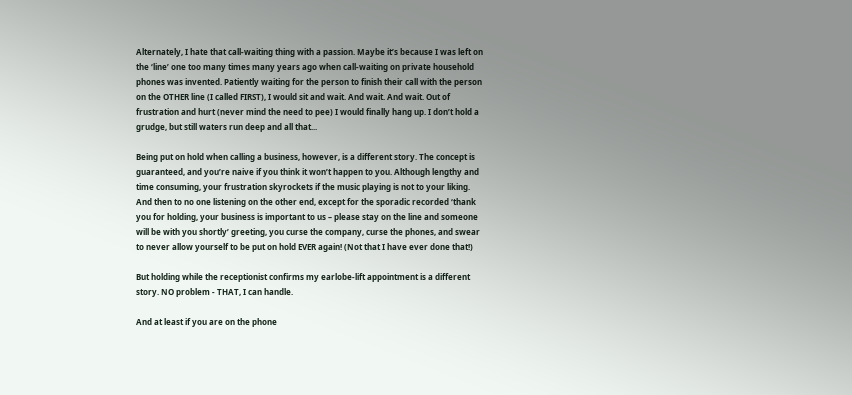Alternately, I hate that call-waiting thing with a passion. Maybe it’s because I was left on the ‘line’ one too many times many years ago when call-waiting on private household phones was invented. Patiently waiting for the person to finish their call with the person on the OTHER line (I called FIRST), I would sit and wait. And wait. And wait. Out of frustration and hurt (never mind the need to pee) I would finally hang up. I don’t hold a grudge, but still waters run deep and all that...

Being put on hold when calling a business, however, is a different story. The concept is guaranteed, and you’re naive if you think it won’t happen to you. Although lengthy and time consuming, your frustration skyrockets if the music playing is not to your liking. And then to no one listening on the other end, except for the sporadic recorded ‘thank you for holding, your business is important to us – please stay on the line and someone will be with you shortly’ greeting, you curse the company, curse the phones, and swear to never allow yourself to be put on hold EVER again! (Not that I have ever done that!)

But holding while the receptionist confirms my earlobe-lift appointment is a different story. NO problem - THAT, I can handle.

And at least if you are on the phone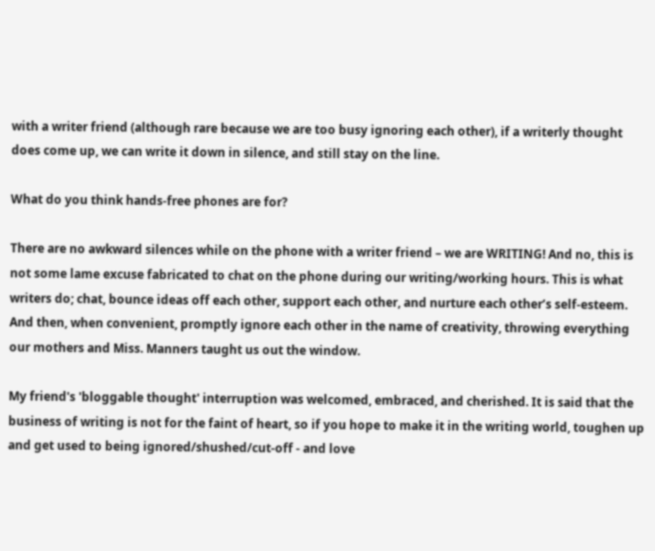with a writer friend (although rare because we are too busy ignoring each other), if a writerly thought does come up, we can write it down in silence, and still stay on the line.

What do you think hands-free phones are for?

There are no awkward silences while on the phone with a writer friend – we are WRITING! And no, this is not some lame excuse fabricated to chat on the phone during our writing/working hours. This is what writers do; chat, bounce ideas off each other, support each other, and nurture each other’s self-esteem. And then, when convenient, promptly ignore each other in the name of creativity, throwing everything our mothers and Miss. Manners taught us out the window.

My friend's 'bloggable thought' interruption was welcomed, embraced, and cherished. It is said that the business of writing is not for the faint of heart, so if you hope to make it in the writing world, toughen up and get used to being ignored/shushed/cut-off - and love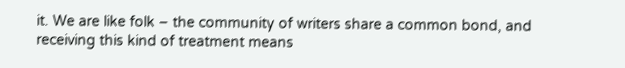it. We are like folk – the community of writers share a common bond, and receiving this kind of treatment means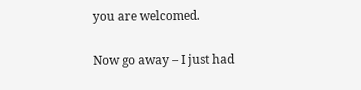you are welcomed.

Now go away – I just had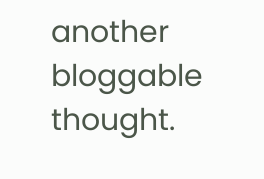another bloggable thought.